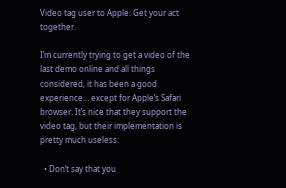Video tag user to Apple: Get your act together.

I’m currently trying to get a video of the last demo online and all things considered, it has been a good experience… except for Apple’s Safari browser. It’s nice that they support the video tag, but their implementation is pretty much useless:

  • Don’t say that you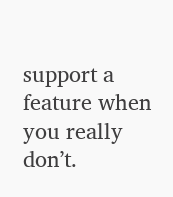support a feature when you really don’t.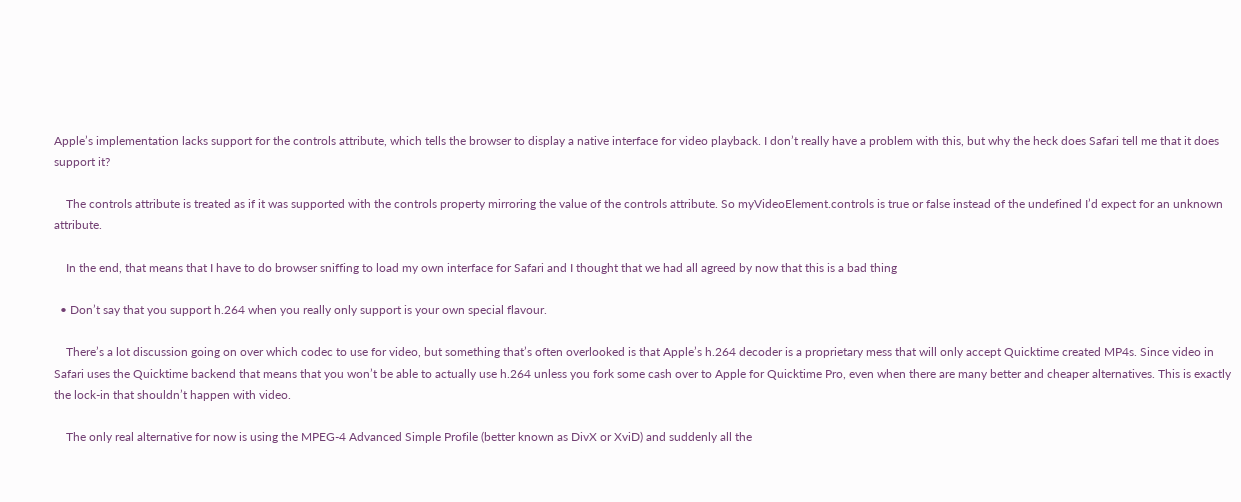Apple’s implementation lacks support for the controls attribute, which tells the browser to display a native interface for video playback. I don’t really have a problem with this, but why the heck does Safari tell me that it does support it?

    The controls attribute is treated as if it was supported with the controls property mirroring the value of the controls attribute. So myVideoElement.controls is true or false instead of the undefined I’d expect for an unknown attribute.

    In the end, that means that I have to do browser sniffing to load my own interface for Safari and I thought that we had all agreed by now that this is a bad thing

  • Don’t say that you support h.264 when you really only support is your own special flavour.

    There’s a lot discussion going on over which codec to use for video, but something that’s often overlooked is that Apple’s h.264 decoder is a proprietary mess that will only accept Quicktime created MP4s. Since video in Safari uses the Quicktime backend that means that you won’t be able to actually use h.264 unless you fork some cash over to Apple for Quicktime Pro, even when there are many better and cheaper alternatives. This is exactly the lock-in that shouldn’t happen with video.

    The only real alternative for now is using the MPEG-4 Advanced Simple Profile (better known as DivX or XviD) and suddenly all the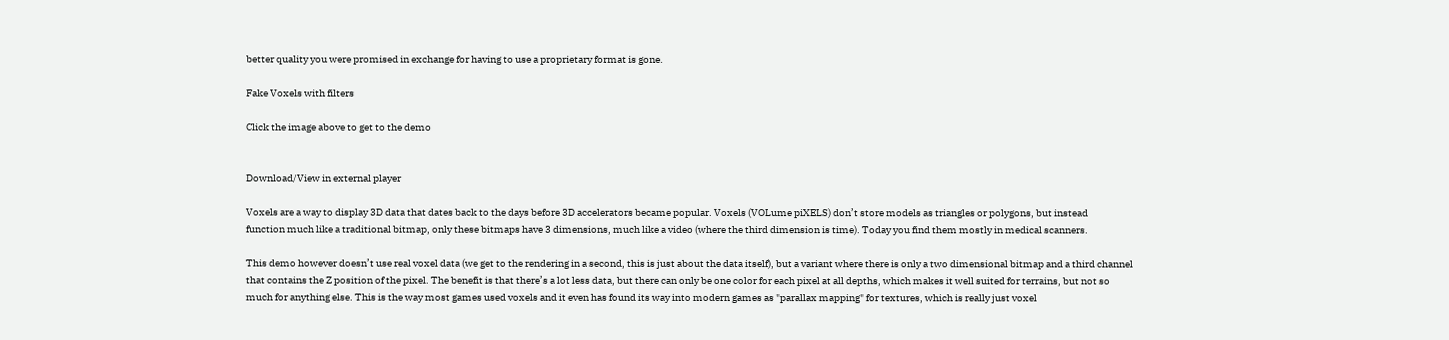better quality you were promised in exchange for having to use a proprietary format is gone.

Fake Voxels with filters

Click the image above to get to the demo


Download/View in external player

Voxels are a way to display 3D data that dates back to the days before 3D accelerators became popular. Voxels (VOLume piXELS) don’t store models as triangles or polygons, but instead
function much like a traditional bitmap, only these bitmaps have 3 dimensions, much like a video (where the third dimension is time). Today you find them mostly in medical scanners.

This demo however doesn’t use real voxel data (we get to the rendering in a second, this is just about the data itself), but a variant where there is only a two dimensional bitmap and a third channel
that contains the Z position of the pixel. The benefit is that there’s a lot less data, but there can only be one color for each pixel at all depths, which makes it well suited for terrains, but not so
much for anything else. This is the way most games used voxels and it even has found its way into modern games as "parallax mapping" for textures, which is really just voxel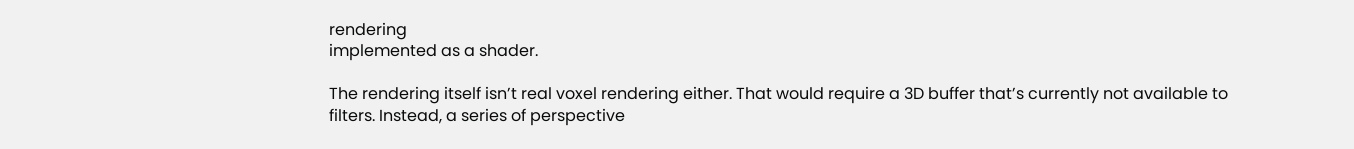rendering
implemented as a shader.

The rendering itself isn’t real voxel rendering either. That would require a 3D buffer that’s currently not available to filters. Instead, a series of perspective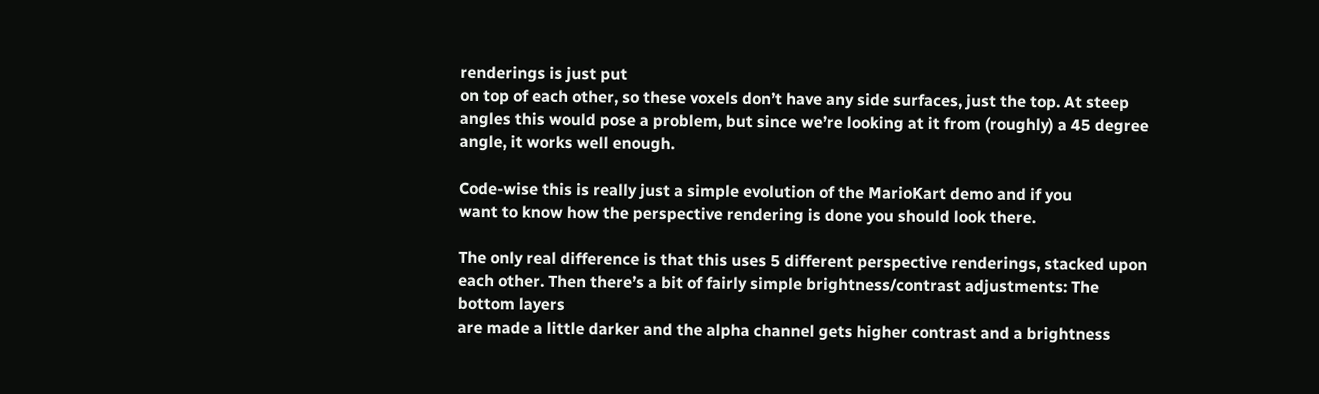renderings is just put
on top of each other, so these voxels don’t have any side surfaces, just the top. At steep angles this would pose a problem, but since we’re looking at it from (roughly) a 45 degree
angle, it works well enough.

Code-wise this is really just a simple evolution of the MarioKart demo and if you
want to know how the perspective rendering is done you should look there.

The only real difference is that this uses 5 different perspective renderings, stacked upon each other. Then there’s a bit of fairly simple brightness/contrast adjustments: The bottom layers
are made a little darker and the alpha channel gets higher contrast and a brightness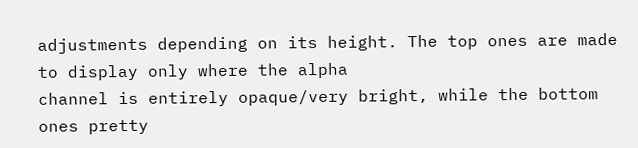adjustments depending on its height. The top ones are made to display only where the alpha
channel is entirely opaque/very bright, while the bottom ones pretty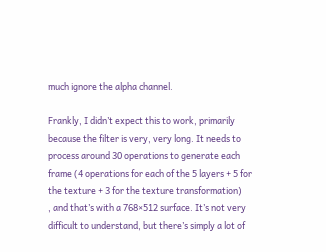much ignore the alpha channel.

Frankly, I didn’t expect this to work, primarily because the filter is very, very long. It needs to process around 30 operations to generate each frame (4 operations for each of the 5 layers + 5 for the texture + 3 for the texture transformation)
, and that’s with a 768×512 surface. It’s not very difficult to understand, but there’s simply a lot of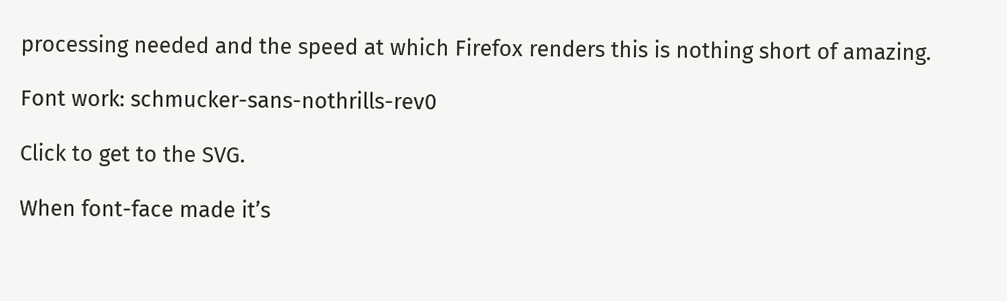processing needed and the speed at which Firefox renders this is nothing short of amazing.

Font work: schmucker-sans-nothrills-rev0

Click to get to the SVG.

When font-face made it’s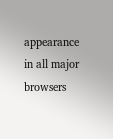appearance in all major browsers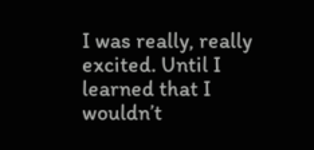I was really, really excited. Until I learned that I wouldn’t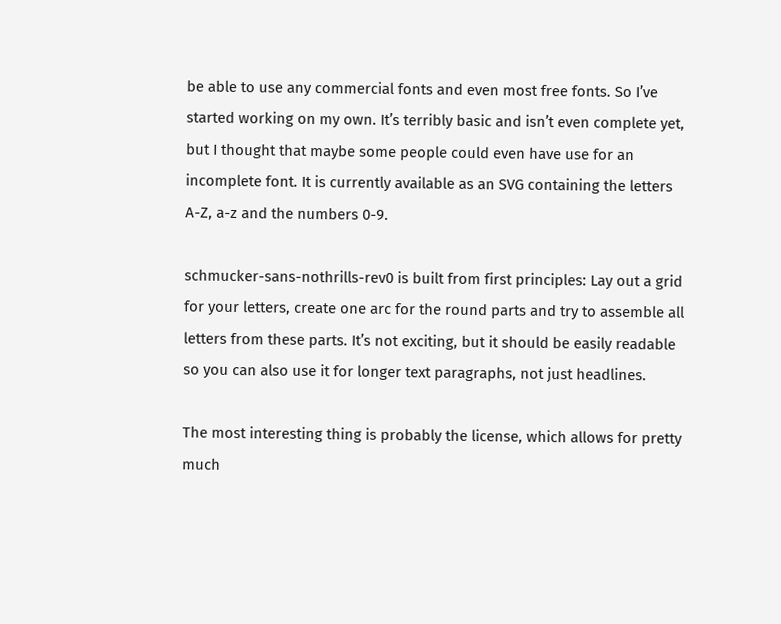be able to use any commercial fonts and even most free fonts. So I’ve started working on my own. It’s terribly basic and isn’t even complete yet, but I thought that maybe some people could even have use for an incomplete font. It is currently available as an SVG containing the letters A-Z, a-z and the numbers 0-9.

schmucker-sans-nothrills-rev0 is built from first principles: Lay out a grid for your letters, create one arc for the round parts and try to assemble all letters from these parts. It’s not exciting, but it should be easily readable so you can also use it for longer text paragraphs, not just headlines.

The most interesting thing is probably the license, which allows for pretty much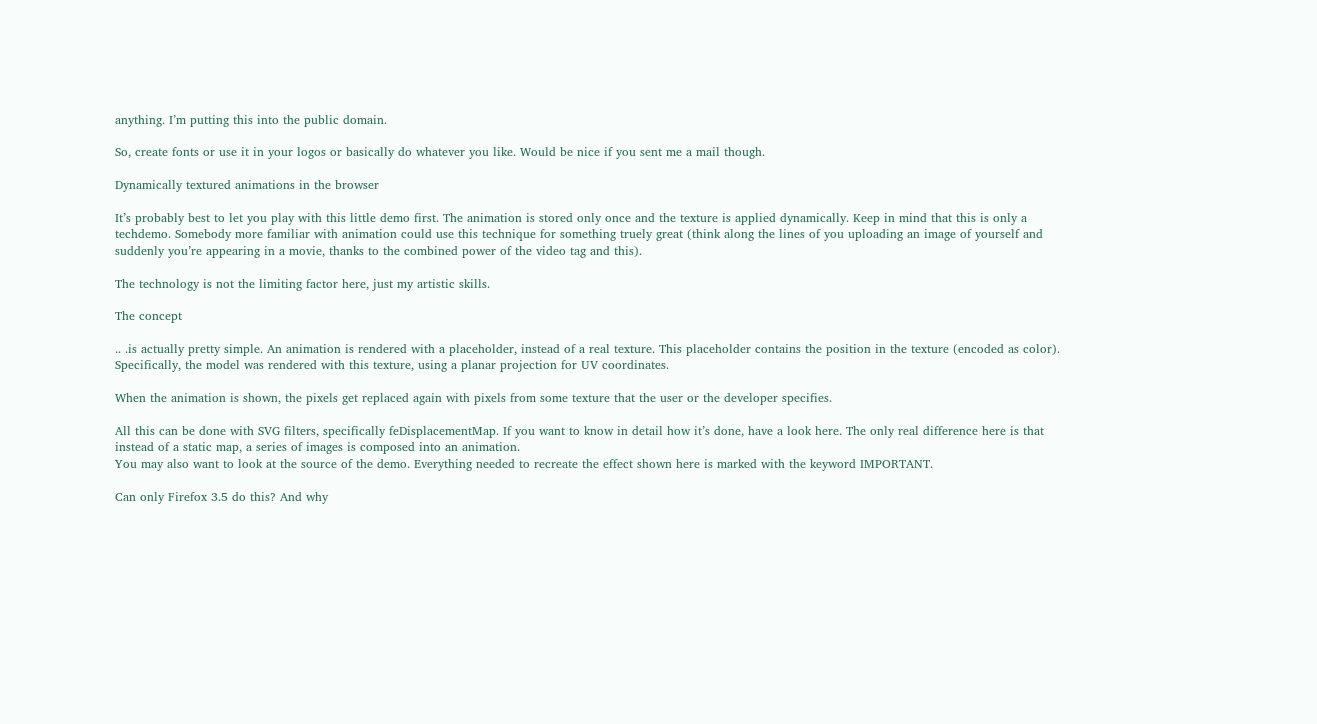anything. I’m putting this into the public domain.

So, create fonts or use it in your logos or basically do whatever you like. Would be nice if you sent me a mail though.

Dynamically textured animations in the browser

It’s probably best to let you play with this little demo first. The animation is stored only once and the texture is applied dynamically. Keep in mind that this is only a techdemo. Somebody more familiar with animation could use this technique for something truely great (think along the lines of you uploading an image of yourself and suddenly you’re appearing in a movie, thanks to the combined power of the video tag and this).

The technology is not the limiting factor here, just my artistic skills.

The concept

.. .is actually pretty simple. An animation is rendered with a placeholder, instead of a real texture. This placeholder contains the position in the texture (encoded as color). Specifically, the model was rendered with this texture, using a planar projection for UV coordinates.

When the animation is shown, the pixels get replaced again with pixels from some texture that the user or the developer specifies.

All this can be done with SVG filters, specifically feDisplacementMap. If you want to know in detail how it’s done, have a look here. The only real difference here is that instead of a static map, a series of images is composed into an animation.
You may also want to look at the source of the demo. Everything needed to recreate the effect shown here is marked with the keyword IMPORTANT.

Can only Firefox 3.5 do this? And why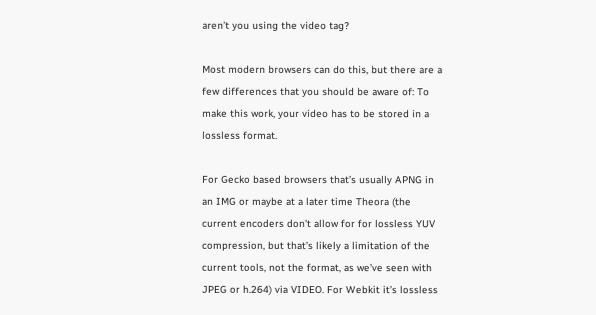aren’t you using the video tag?

Most modern browsers can do this, but there are a few differences that you should be aware of: To make this work, your video has to be stored in a lossless format.

For Gecko based browsers that’s usually APNG in an IMG or maybe at a later time Theora (the current encoders don’t allow for for lossless YUV compression, but that’s likely a limitation of the current tools, not the format, as we’ve seen with JPEG or h.264) via VIDEO. For Webkit it’s lossless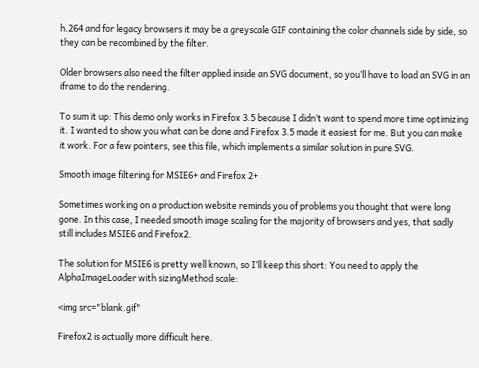h.264 and for legacy browsers it may be a greyscale GIF containing the color channels side by side, so they can be recombined by the filter.

Older browsers also need the filter applied inside an SVG document, so you’ll have to load an SVG in an iframe to do the rendering.

To sum it up: This demo only works in Firefox 3.5 because I didn’t want to spend more time optimizing it. I wanted to show you what can be done and Firefox 3.5 made it easiest for me. But you can make it work. For a few pointers, see this file, which implements a similar solution in pure SVG.

Smooth image filtering for MSIE6+ and Firefox 2+

Sometimes working on a production website reminds you of problems you thought that were long gone. In this case, I needed smooth image scaling for the majority of browsers and yes, that sadly still includes MSIE6 and Firefox2.

The solution for MSIE6 is pretty well known, so I’ll keep this short: You need to apply the AlphaImageLoader with sizingMethod scale:

<img src="blank.gif"

Firefox2 is actually more difficult here.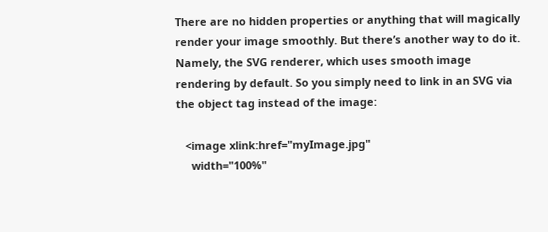There are no hidden properties or anything that will magically render your image smoothly. But there’s another way to do it. Namely, the SVG renderer, which uses smooth image rendering by default. So you simply need to link in an SVG via the object tag instead of the image:

   <image xlink:href="myImage.jpg"
     width="100%"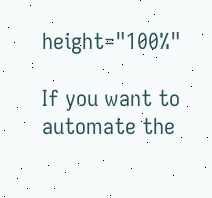height="100%"

If you want to automate the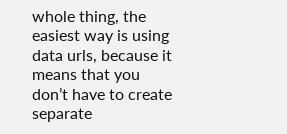whole thing, the easiest way is using data urls, because it means that you don’t have to create separate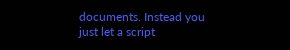documents. Instead you just let a script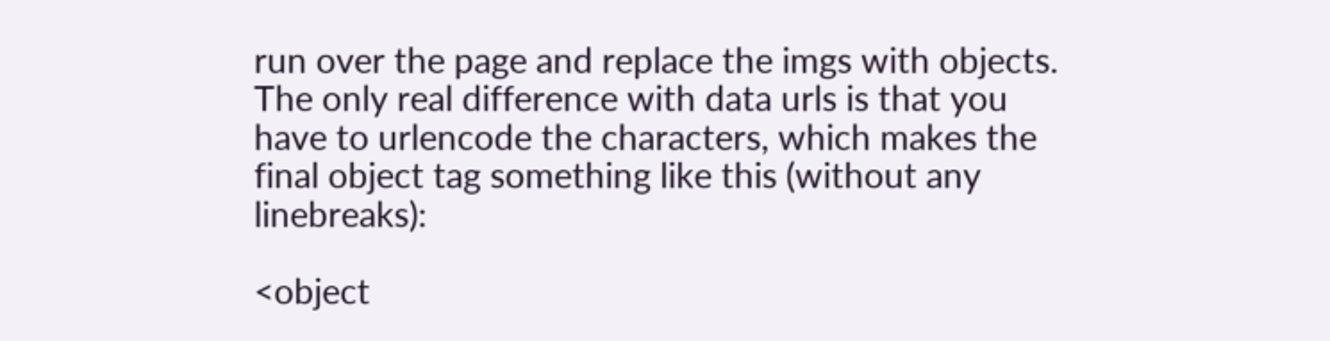run over the page and replace the imgs with objects. The only real difference with data urls is that you have to urlencode the characters, which makes the final object tag something like this (without any linebreaks):

<object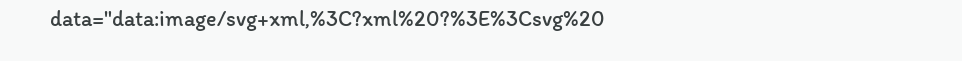data="data:image/svg+xml,%3C?xml%20?%3E%3Csvg%20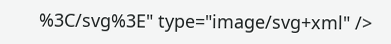%3C/svg%3E" type="image/svg+xml" />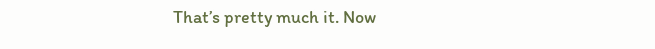That’s pretty much it. Now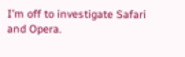I’m off to investigate Safari and Opera.